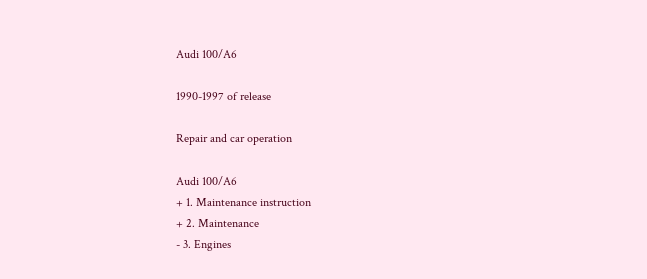Audi 100/A6

1990-1997 of release

Repair and car operation

Audi 100/A6
+ 1. Maintenance instruction
+ 2. Maintenance
- 3. Engines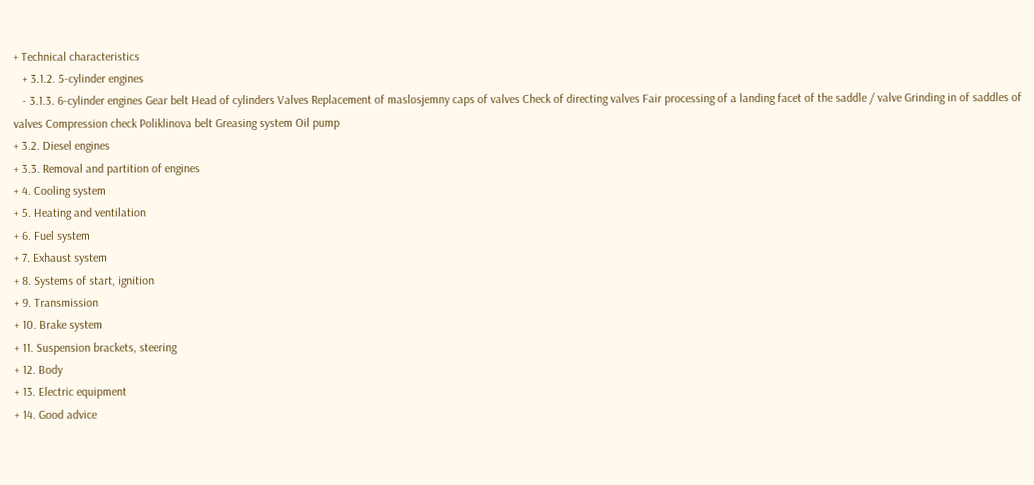+ Technical characteristics
   + 3.1.2. 5-cylinder engines
   - 3.1.3. 6-cylinder engines Gear belt Head of cylinders Valves Replacement of maslosjemny caps of valves Check of directing valves Fair processing of a landing facet of the saddle / valve Grinding in of saddles of valves Compression check Poliklinova belt Greasing system Oil pump
+ 3.2. Diesel engines
+ 3.3. Removal and partition of engines
+ 4. Cooling system
+ 5. Heating and ventilation
+ 6. Fuel system
+ 7. Exhaust system
+ 8. Systems of start, ignition
+ 9. Transmission
+ 10. Brake system
+ 11. Suspension brackets, steering
+ 12. Body
+ 13. Electric equipment
+ 14. Good advice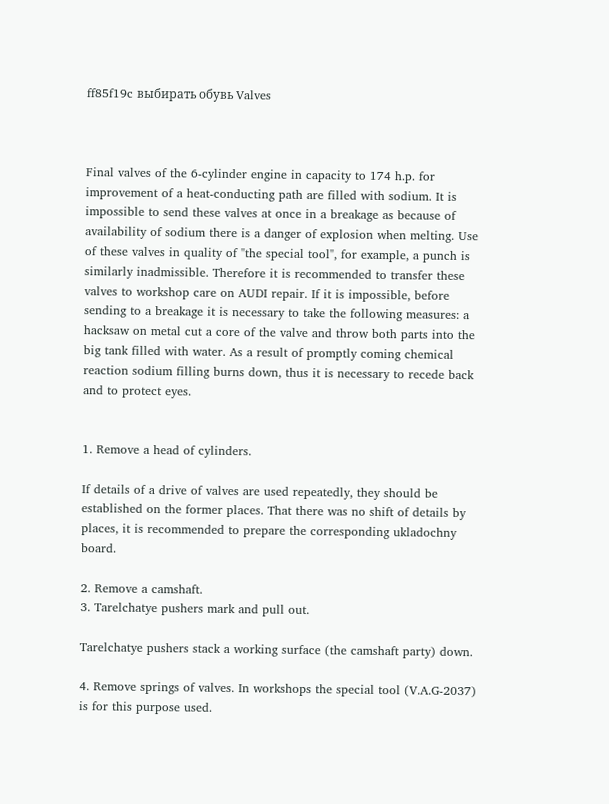ff85f19c выбирать обувь Valves



Final valves of the 6-cylinder engine in capacity to 174 h.p. for improvement of a heat-conducting path are filled with sodium. It is impossible to send these valves at once in a breakage as because of availability of sodium there is a danger of explosion when melting. Use of these valves in quality of "the special tool", for example, a punch is similarly inadmissible. Therefore it is recommended to transfer these valves to workshop care on AUDI repair. If it is impossible, before sending to a breakage it is necessary to take the following measures: a hacksaw on metal cut a core of the valve and throw both parts into the big tank filled with water. As a result of promptly coming chemical reaction sodium filling burns down, thus it is necessary to recede back and to protect eyes.


1. Remove a head of cylinders.

If details of a drive of valves are used repeatedly, they should be established on the former places. That there was no shift of details by places, it is recommended to prepare the corresponding ukladochny board.

2. Remove a camshaft.
3. Tarelchatye pushers mark and pull out.

Tarelchatye pushers stack a working surface (the camshaft party) down.

4. Remove springs of valves. In workshops the special tool (V.A.G-2037) is for this purpose used.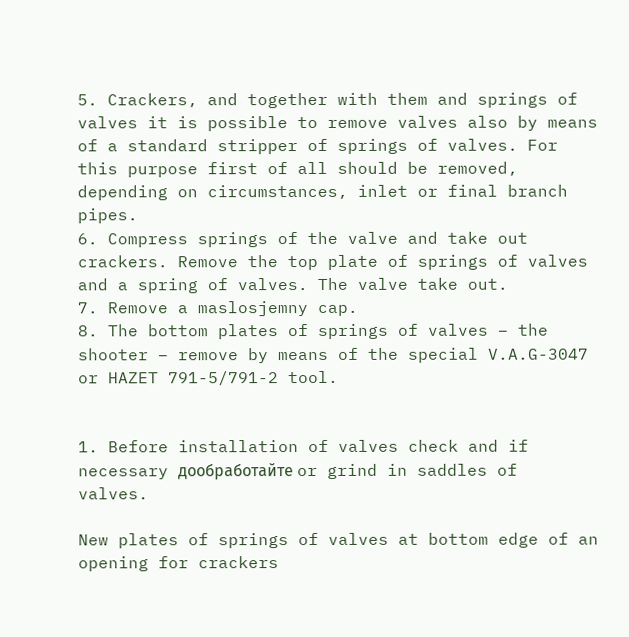5. Crackers, and together with them and springs of valves it is possible to remove valves also by means of a standard stripper of springs of valves. For this purpose first of all should be removed, depending on circumstances, inlet or final branch pipes.
6. Compress springs of the valve and take out crackers. Remove the top plate of springs of valves and a spring of valves. The valve take out.
7. Remove a maslosjemny cap.
8. The bottom plates of springs of valves – the shooter – remove by means of the special V.A.G-3047 or HAZET 791-5/791-2 tool.


1. Before installation of valves check and if necessary дообработайте or grind in saddles of valves.

New plates of springs of valves at bottom edge of an opening for crackers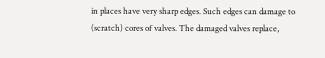in places have very sharp edges. Such edges can damage to (scratch) cores of valves. The damaged valves replace,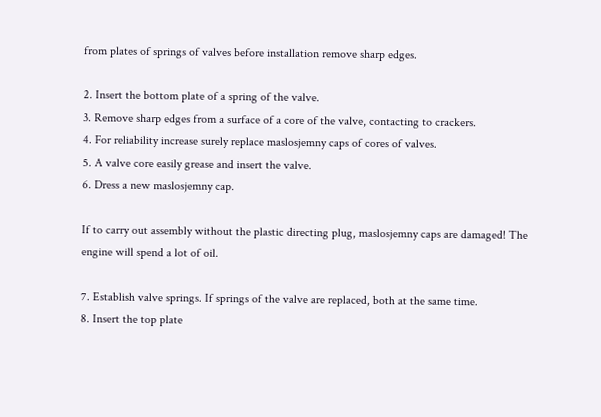from plates of springs of valves before installation remove sharp edges.

2. Insert the bottom plate of a spring of the valve.
3. Remove sharp edges from a surface of a core of the valve, contacting to crackers.
4. For reliability increase surely replace maslosjemny caps of cores of valves.
5. A valve core easily grease and insert the valve.
6. Dress a new maslosjemny cap.

If to carry out assembly without the plastic directing plug, maslosjemny caps are damaged! The engine will spend a lot of oil.

7. Establish valve springs. If springs of the valve are replaced, both at the same time.
8. Insert the top plate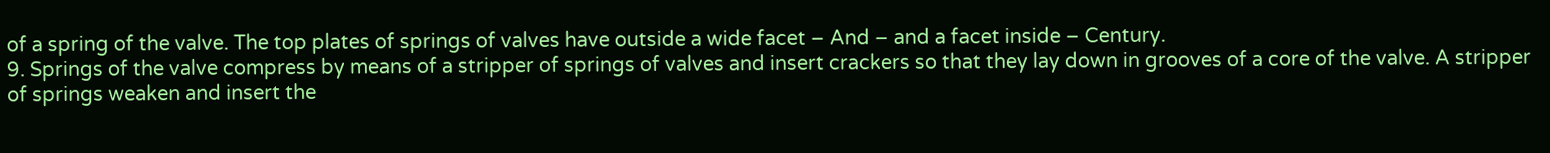of a spring of the valve. The top plates of springs of valves have outside a wide facet – And – and a facet inside – Century.
9. Springs of the valve compress by means of a stripper of springs of valves and insert crackers so that they lay down in grooves of a core of the valve. A stripper of springs weaken and insert the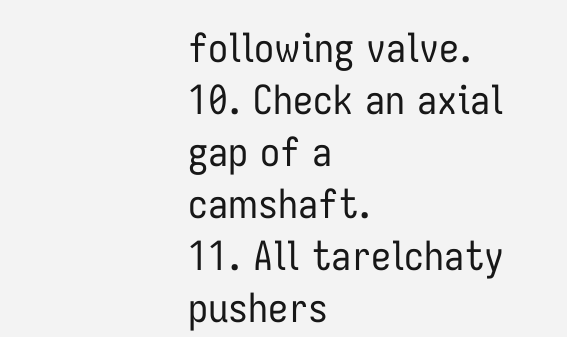following valve.
10. Check an axial gap of a camshaft.
11. All tarelchaty pushers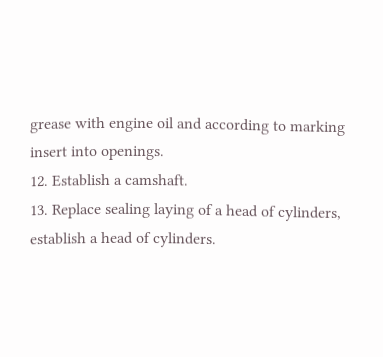grease with engine oil and according to marking insert into openings.
12. Establish a camshaft.
13. Replace sealing laying of a head of cylinders, establish a head of cylinders.